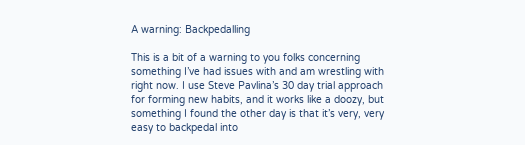A warning: Backpedalling

This is a bit of a warning to you folks concerning something I’ve had issues with and am wrestling with right now. I use Steve Pavlina’s 30 day trial approach for forming new habits, and it works like a doozy, but something I found the other day is that it’s very, very easy to backpedal into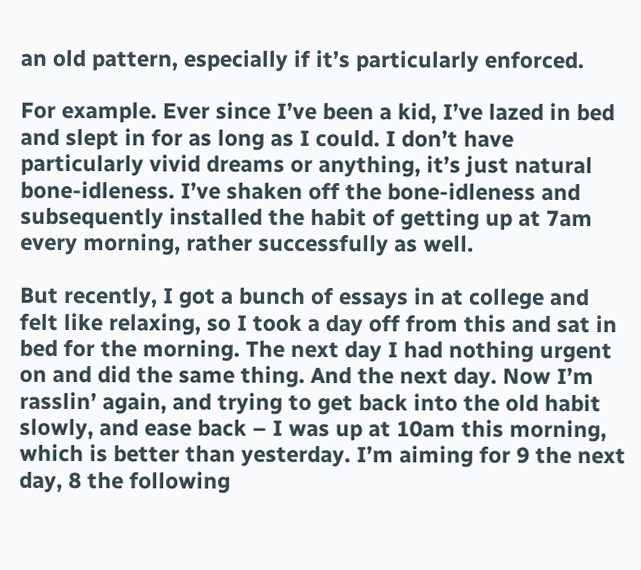an old pattern, especially if it’s particularly enforced.

For example. Ever since I’ve been a kid, I’ve lazed in bed and slept in for as long as I could. I don’t have particularly vivid dreams or anything, it’s just natural bone-idleness. I’ve shaken off the bone-idleness and subsequently installed the habit of getting up at 7am every morning, rather successfully as well.

But recently, I got a bunch of essays in at college and felt like relaxing, so I took a day off from this and sat in bed for the morning. The next day I had nothing urgent on and did the same thing. And the next day. Now I’m rasslin’ again, and trying to get back into the old habit slowly, and ease back – I was up at 10am this morning, which is better than yesterday. I’m aiming for 9 the next day, 8 the following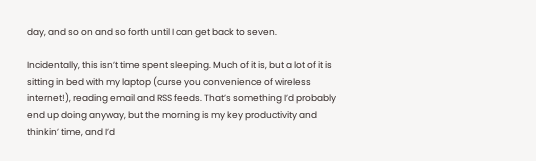day, and so on and so forth until I can get back to seven.

Incidentally, this isn’t time spent sleeping. Much of it is, but a lot of it is sitting in bed with my laptop (curse you convenience of wireless internet!), reading email and RSS feeds. That’s something I’d probably end up doing anyway, but the morning is my key productivity and thinkin’ time, and I’d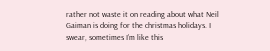rather not waste it on reading about what Neil Gaiman is doing for the christmas holidays. I swear, sometimes I’m like this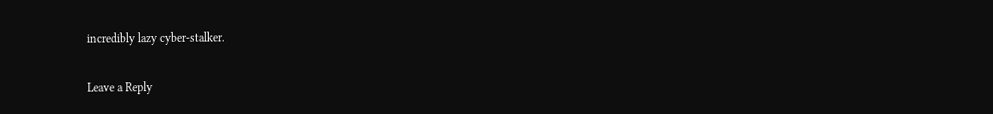incredibly lazy cyber-stalker.

Leave a Reply